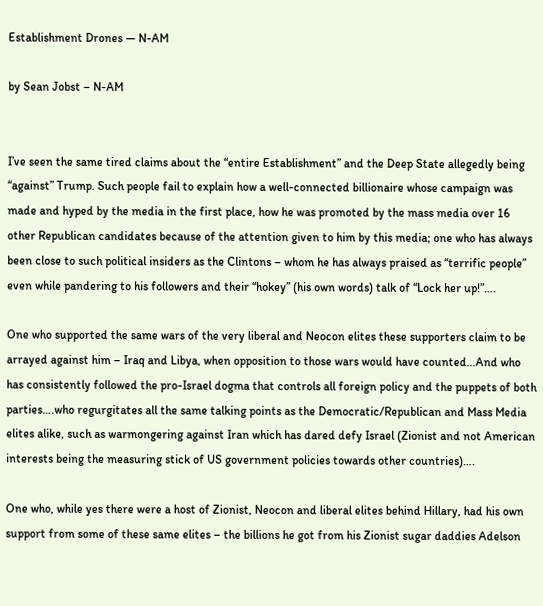Establishment Drones — N-AM

by Sean Jobst – N-AM


I’ve seen the same tired claims about the “entire Establishment” and the Deep State allegedly being “against” Trump. Such people fail to explain how a well-connected billionaire whose campaign was made and hyped by the media in the first place, how he was promoted by the mass media over 16 other Republican candidates because of the attention given to him by this media; one who has always been close to such political insiders as the Clintons – whom he has always praised as “terrific people” even while pandering to his followers and their “hokey” (his own words) talk of “Lock her up!”….

One who supported the same wars of the very liberal and Neocon elites these supporters claim to be arrayed against him – Iraq and Libya, when opposition to those wars would have counted…And who has consistently followed the pro-Israel dogma that controls all foreign policy and the puppets of both parties….who regurgitates all the same talking points as the Democratic/Republican and Mass Media elites alike, such as warmongering against Iran which has dared defy Israel (Zionist and not American interests being the measuring stick of US government policies towards other countries)….

One who, while yes there were a host of Zionist, Neocon and liberal elites behind Hillary, had his own support from some of these same elites – the billions he got from his Zionist sugar daddies Adelson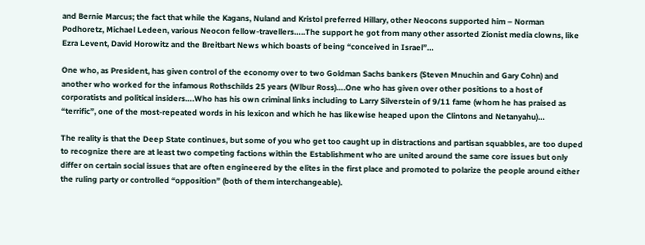and Bernie Marcus; the fact that while the Kagans, Nuland and Kristol preferred Hillary, other Neocons supported him – Norman Podhoretz, Michael Ledeen, various Neocon fellow-travellers…..The support he got from many other assorted Zionist media clowns, like Ezra Levent, David Horowitz and the Breitbart News which boasts of being “conceived in Israel”…

One who, as President, has given control of the economy over to two Goldman Sachs bankers (Steven Mnuchin and Gary Cohn) and another who worked for the infamous Rothschilds 25 years (Wlbur Ross)….One who has given over other positions to a host of corporatists and political insiders….Who has his own criminal links including to Larry Silverstein of 9/11 fame (whom he has praised as “terrific”, one of the most-repeated words in his lexicon and which he has likewise heaped upon the Clintons and Netanyahu)…

The reality is that the Deep State continues, but some of you who get too caught up in distractions and partisan squabbles, are too duped to recognize there are at least two competing factions within the Establishment who are united around the same core issues but only differ on certain social issues that are often engineered by the elites in the first place and promoted to polarize the people around either the ruling party or controlled “opposition” (both of them interchangeable).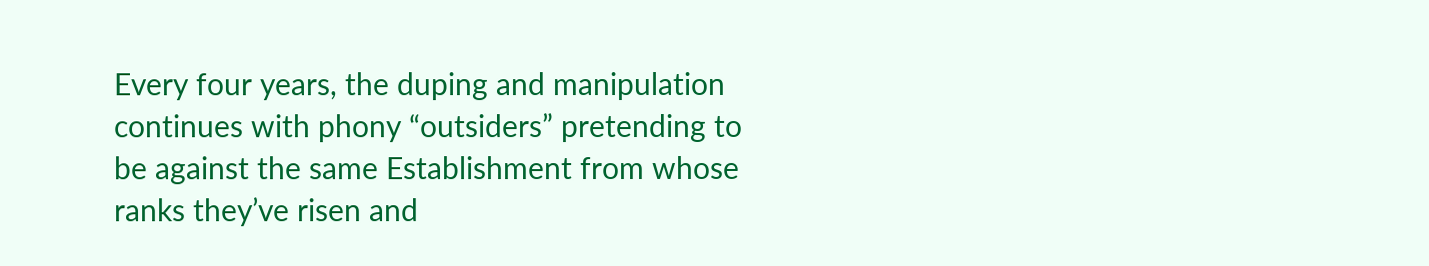Every four years, the duping and manipulation continues with phony “outsiders” pretending to be against the same Establishment from whose ranks they’ve risen and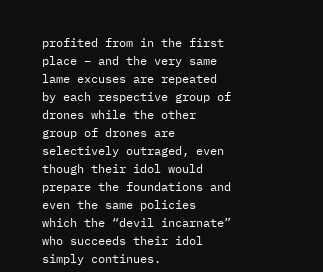profited from in the first place – and the very same lame excuses are repeated by each respective group of drones while the other group of drones are selectively outraged, even though their idol would prepare the foundations and even the same policies which the “devil incarnate” who succeeds their idol simply continues.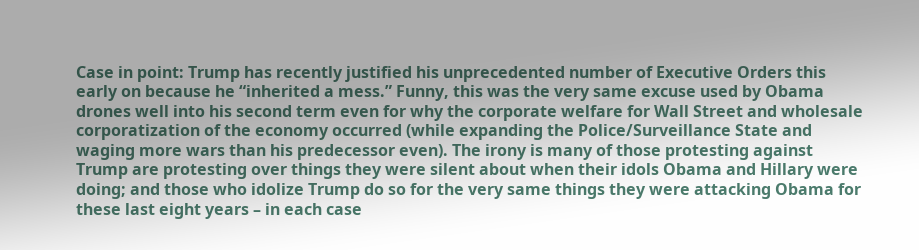Case in point: Trump has recently justified his unprecedented number of Executive Orders this early on because he “inherited a mess.” Funny, this was the very same excuse used by Obama drones well into his second term even for why the corporate welfare for Wall Street and wholesale corporatization of the economy occurred (while expanding the Police/Surveillance State and waging more wars than his predecessor even). The irony is many of those protesting against Trump are protesting over things they were silent about when their idols Obama and Hillary were doing; and those who idolize Trump do so for the very same things they were attacking Obama for these last eight years – in each case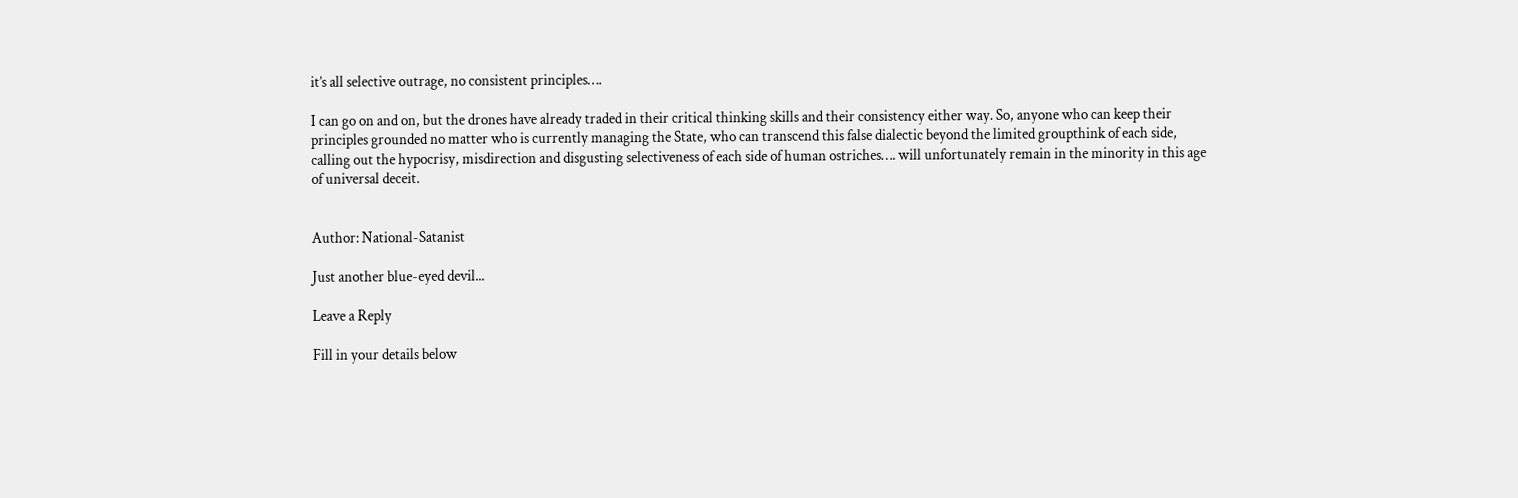it’s all selective outrage, no consistent principles….

I can go on and on, but the drones have already traded in their critical thinking skills and their consistency either way. So, anyone who can keep their principles grounded no matter who is currently managing the State, who can transcend this false dialectic beyond the limited groupthink of each side, calling out the hypocrisy, misdirection and disgusting selectiveness of each side of human ostriches…. will unfortunately remain in the minority in this age of universal deceit.


Author: National-Satanist

Just another blue-eyed devil...

Leave a Reply

Fill in your details below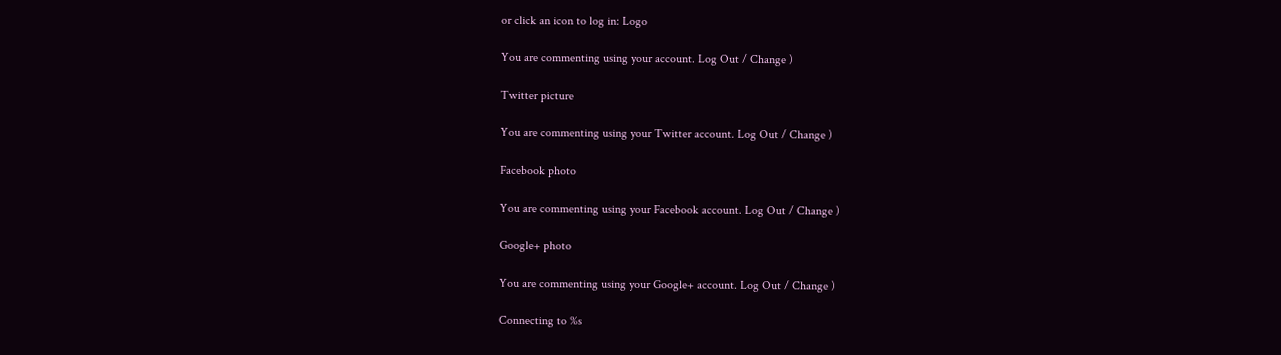or click an icon to log in: Logo

You are commenting using your account. Log Out / Change )

Twitter picture

You are commenting using your Twitter account. Log Out / Change )

Facebook photo

You are commenting using your Facebook account. Log Out / Change )

Google+ photo

You are commenting using your Google+ account. Log Out / Change )

Connecting to %s